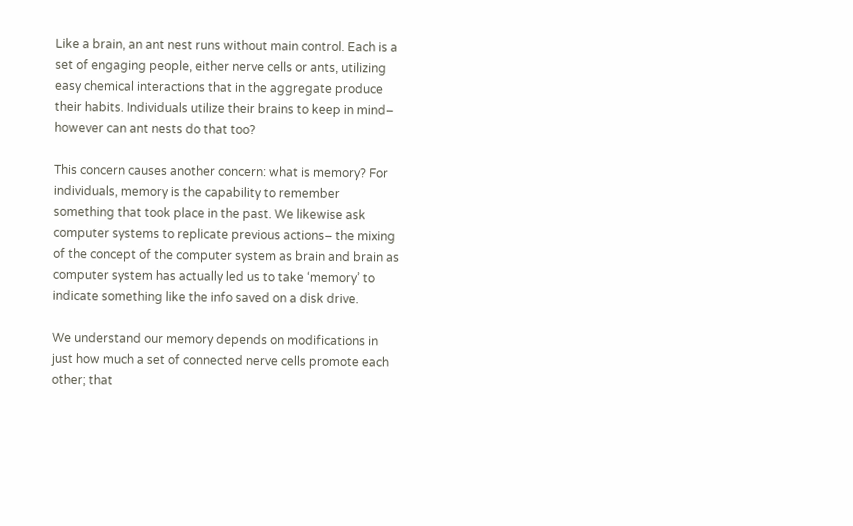Like a brain, an ant nest runs without main control. Each is a set of engaging people, either nerve cells or ants, utilizing easy chemical interactions that in the aggregate produce their habits. Individuals utilize their brains to keep in mind– however can ant nests do that too?

This concern causes another concern: what is memory? For individuals, memory is the capability to remember something that took place in the past. We likewise ask computer systems to replicate previous actions– the mixing of the concept of the computer system as brain and brain as computer system has actually led us to take ‘memory’ to indicate something like the info saved on a disk drive.

We understand our memory depends on modifications in just how much a set of connected nerve cells promote each other; that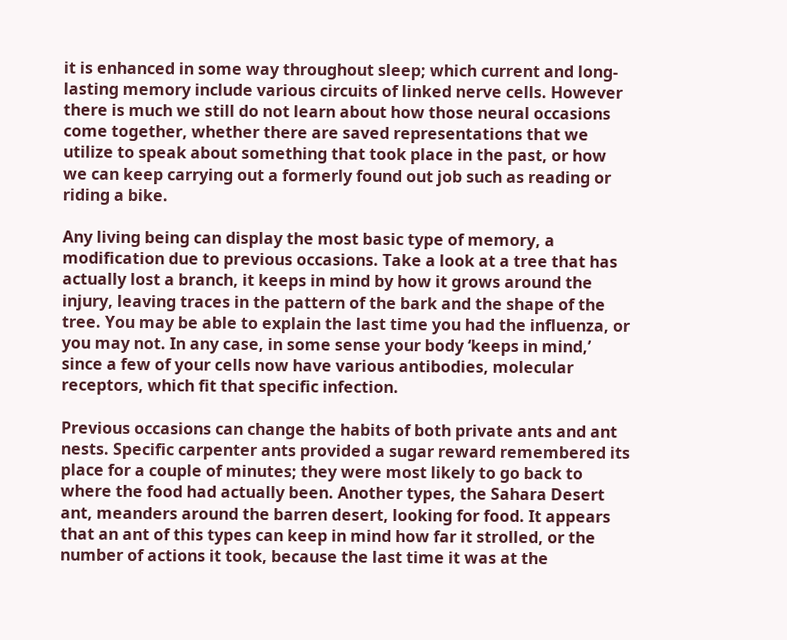it is enhanced in some way throughout sleep; which current and long-lasting memory include various circuits of linked nerve cells. However there is much we still do not learn about how those neural occasions come together, whether there are saved representations that we utilize to speak about something that took place in the past, or how we can keep carrying out a formerly found out job such as reading or riding a bike.

Any living being can display the most basic type of memory, a modification due to previous occasions. Take a look at a tree that has actually lost a branch, it keeps in mind by how it grows around the injury, leaving traces in the pattern of the bark and the shape of the tree. You may be able to explain the last time you had the influenza, or you may not. In any case, in some sense your body ‘keeps in mind,’ since a few of your cells now have various antibodies, molecular receptors, which fit that specific infection.

Previous occasions can change the habits of both private ants and ant nests. Specific carpenter ants provided a sugar reward remembered its place for a couple of minutes; they were most likely to go back to where the food had actually been. Another types, the Sahara Desert ant, meanders around the barren desert, looking for food. It appears that an ant of this types can keep in mind how far it strolled, or the number of actions it took, because the last time it was at the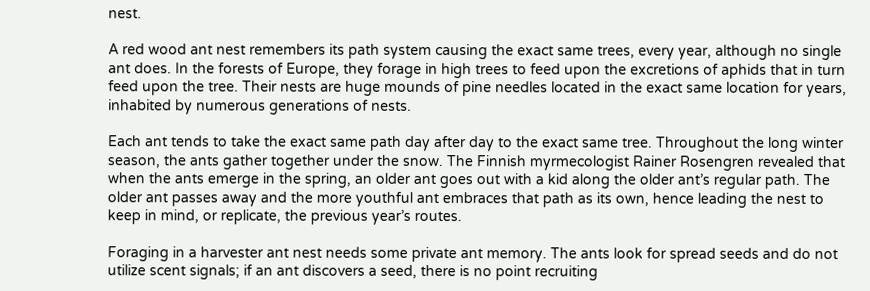nest.

A red wood ant nest remembers its path system causing the exact same trees, every year, although no single ant does. In the forests of Europe, they forage in high trees to feed upon the excretions of aphids that in turn feed upon the tree. Their nests are huge mounds of pine needles located in the exact same location for years, inhabited by numerous generations of nests.

Each ant tends to take the exact same path day after day to the exact same tree. Throughout the long winter season, the ants gather together under the snow. The Finnish myrmecologist Rainer Rosengren revealed that when the ants emerge in the spring, an older ant goes out with a kid along the older ant’s regular path. The older ant passes away and the more youthful ant embraces that path as its own, hence leading the nest to keep in mind, or replicate, the previous year’s routes.

Foraging in a harvester ant nest needs some private ant memory. The ants look for spread seeds and do not utilize scent signals; if an ant discovers a seed, there is no point recruiting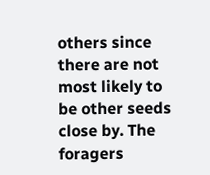others since there are not most likely to be other seeds close by. The foragers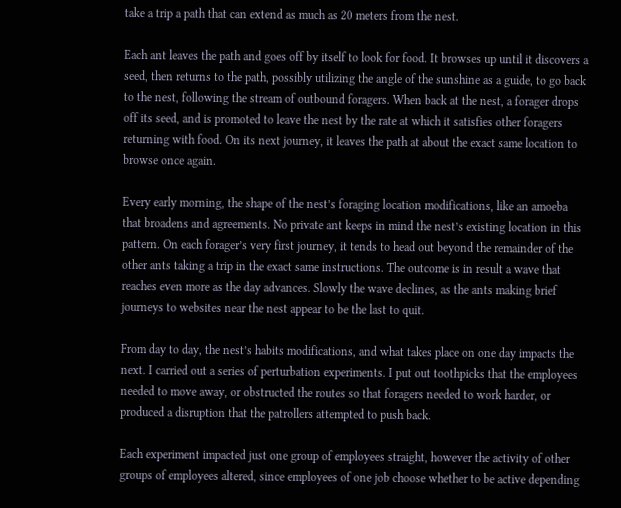take a trip a path that can extend as much as 20 meters from the nest.

Each ant leaves the path and goes off by itself to look for food. It browses up until it discovers a seed, then returns to the path, possibly utilizing the angle of the sunshine as a guide, to go back to the nest, following the stream of outbound foragers. When back at the nest, a forager drops off its seed, and is promoted to leave the nest by the rate at which it satisfies other foragers returning with food. On its next journey, it leaves the path at about the exact same location to browse once again.

Every early morning, the shape of the nest’s foraging location modifications, like an amoeba that broadens and agreements. No private ant keeps in mind the nest’s existing location in this pattern. On each forager’s very first journey, it tends to head out beyond the remainder of the other ants taking a trip in the exact same instructions. The outcome is in result a wave that reaches even more as the day advances. Slowly the wave declines, as the ants making brief journeys to websites near the nest appear to be the last to quit.

From day to day, the nest’s habits modifications, and what takes place on one day impacts the next. I carried out a series of perturbation experiments. I put out toothpicks that the employees needed to move away, or obstructed the routes so that foragers needed to work harder, or produced a disruption that the patrollers attempted to push back.

Each experiment impacted just one group of employees straight, however the activity of other groups of employees altered, since employees of one job choose whether to be active depending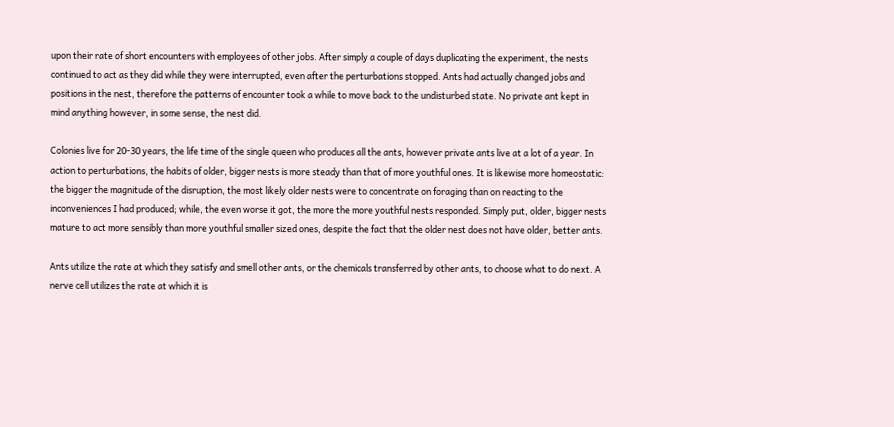upon their rate of short encounters with employees of other jobs. After simply a couple of days duplicating the experiment, the nests continued to act as they did while they were interrupted, even after the perturbations stopped. Ants had actually changed jobs and positions in the nest, therefore the patterns of encounter took a while to move back to the undisturbed state. No private ant kept in mind anything however, in some sense, the nest did.

Colonies live for 20-30 years, the life time of the single queen who produces all the ants, however private ants live at a lot of a year. In action to perturbations, the habits of older, bigger nests is more steady than that of more youthful ones. It is likewise more homeostatic: the bigger the magnitude of the disruption, the most likely older nests were to concentrate on foraging than on reacting to the inconveniences I had produced; while, the even worse it got, the more the more youthful nests responded. Simply put, older, bigger nests mature to act more sensibly than more youthful smaller sized ones, despite the fact that the older nest does not have older, better ants.

Ants utilize the rate at which they satisfy and smell other ants, or the chemicals transferred by other ants, to choose what to do next. A nerve cell utilizes the rate at which it is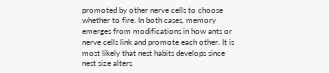promoted by other nerve cells to choose whether to fire. In both cases, memory emerges from modifications in how ants or nerve cells link and promote each other. It is most likely that nest habits develops since nest size alters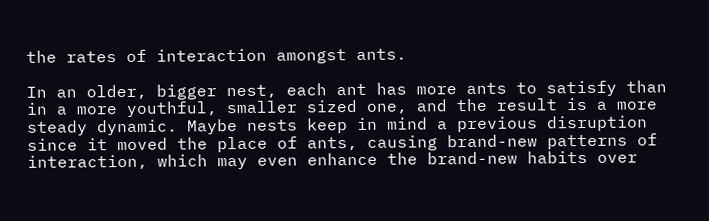the rates of interaction amongst ants.

In an older, bigger nest, each ant has more ants to satisfy than in a more youthful, smaller sized one, and the result is a more steady dynamic. Maybe nests keep in mind a previous disruption since it moved the place of ants, causing brand-new patterns of interaction, which may even enhance the brand-new habits over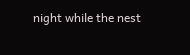night while the nest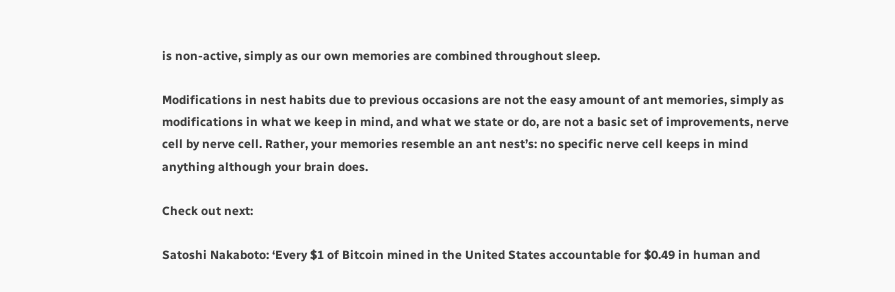is non-active, simply as our own memories are combined throughout sleep.

Modifications in nest habits due to previous occasions are not the easy amount of ant memories, simply as modifications in what we keep in mind, and what we state or do, are not a basic set of improvements, nerve cell by nerve cell. Rather, your memories resemble an ant nest’s: no specific nerve cell keeps in mind anything although your brain does.

Check out next:

Satoshi Nakaboto: ‘Every $1 of Bitcoin mined in the United States accountable for $0.49 in human and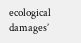ecological damages’